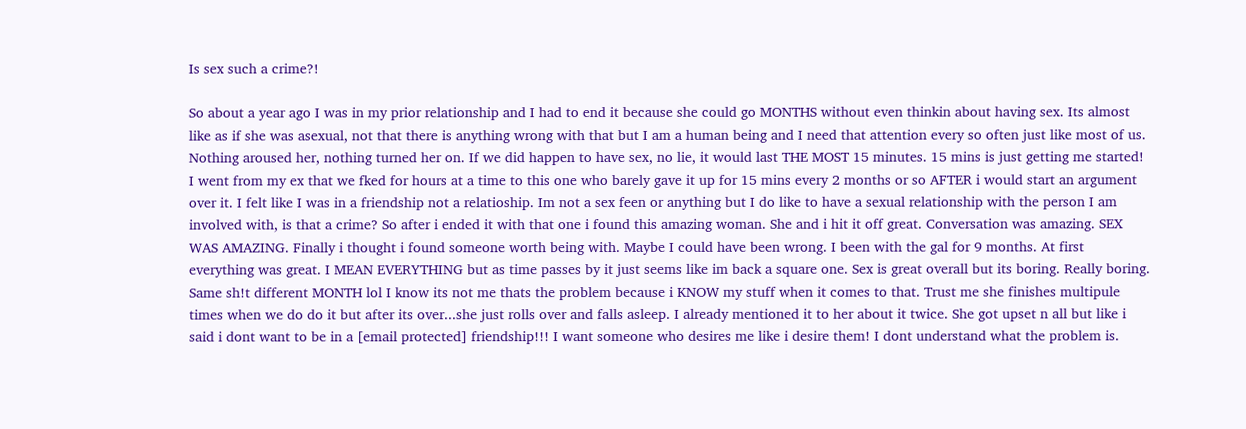Is sex such a crime?!

So about a year ago I was in my prior relationship and I had to end it because she could go MONTHS without even thinkin about having sex. Its almost like as if she was asexual, not that there is anything wrong with that but I am a human being and I need that attention every so often just like most of us. Nothing aroused her, nothing turned her on. If we did happen to have sex, no lie, it would last THE MOST 15 minutes. 15 mins is just getting me started! I went from my ex that we fked for hours at a time to this one who barely gave it up for 15 mins every 2 months or so AFTER i would start an argument over it. I felt like I was in a friendship not a relatioship. Im not a sex feen or anything but I do like to have a sexual relationship with the person I am involved with, is that a crime? So after i ended it with that one i found this amazing woman. She and i hit it off great. Conversation was amazing. SEX WAS AMAZING. Finally i thought i found someone worth being with. Maybe I could have been wrong. I been with the gal for 9 months. At first everything was great. I MEAN EVERYTHING but as time passes by it just seems like im back a square one. Sex is great overall but its boring. Really boring. Same sh!t different MONTH lol I know its not me thats the problem because i KNOW my stuff when it comes to that. Trust me she finishes multipule times when we do do it but after its over...she just rolls over and falls asleep. I already mentioned it to her about it twice. She got upset n all but like i said i dont want to be in a [email protected] friendship!!! I want someone who desires me like i desire them! I dont understand what the problem is.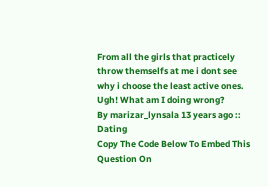From all the girls that practicely throw themselfs at me i dont see why i choose the least active ones. Ugh! What am I doing wrong?
By marizar_lynsala 13 years ago :: Dating
Copy The Code Below To Embed This Question On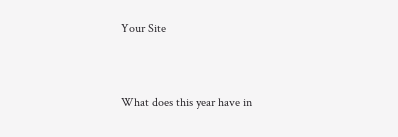Your Site


What does this year have in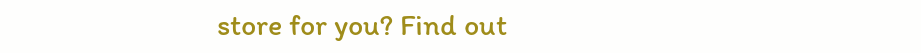store for you? Find out